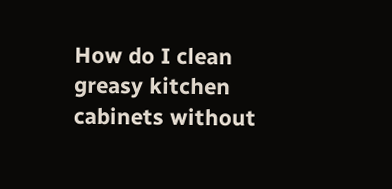How do I clean greasy kitchen cabinets without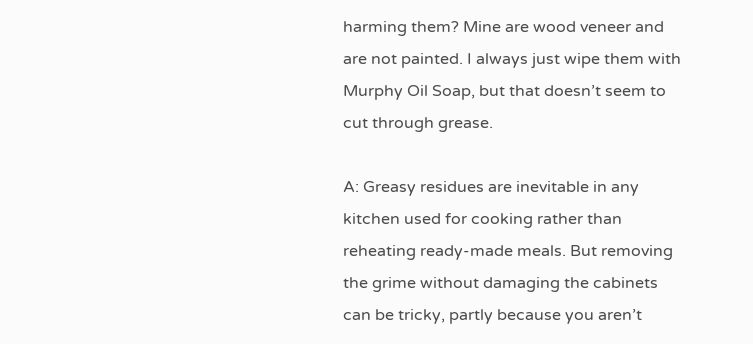harming them? Mine are wood veneer and are not painted. I always just wipe them with Murphy Oil Soap, but that doesn’t seem to cut through grease.

A: Greasy residues are inevitable in any kitchen used for cooking rather than reheating ready-made meals. But removing the grime without damaging the cabinets can be tricky, partly because you aren’t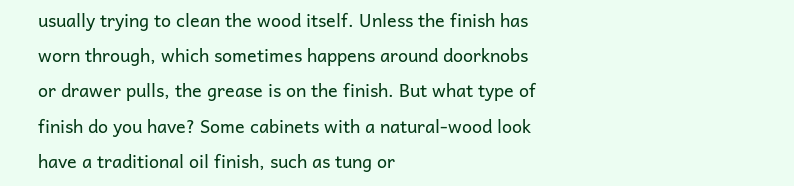usually trying to clean the wood itself. Unless the finish has worn through, which sometimes happens around doorknobs or drawer pulls, the grease is on the finish. But what type of finish do you have? Some cabinets with a natural-wood look have a traditional oil finish, such as tung or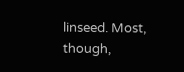linseed. Most, though,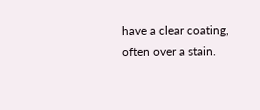have a clear coating, often over a stain.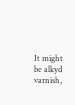It might be alkyd varnish,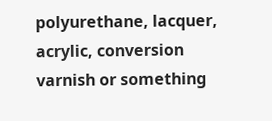polyurethane, lacquer, acrylic, conversion varnish or something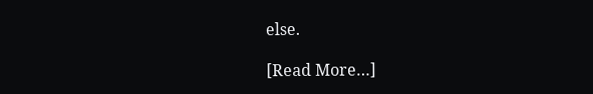else.

[Read More…]